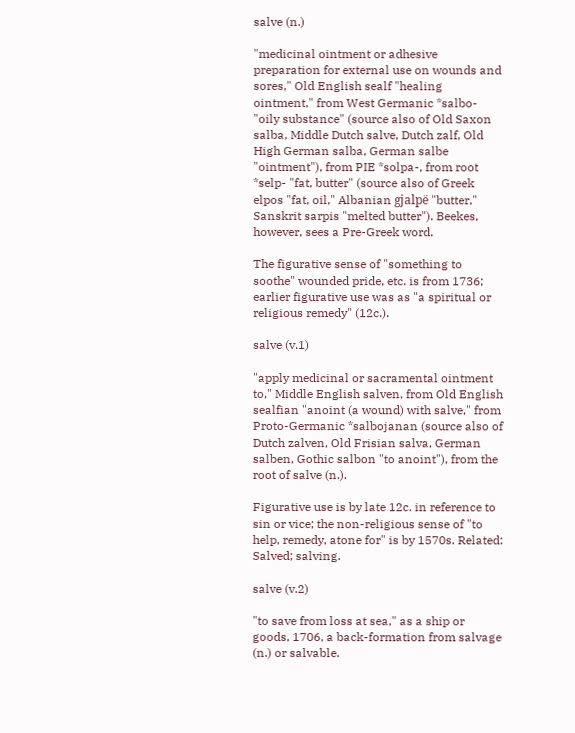salve (n.)

"medicinal ointment or adhesive preparation for external use on wounds and sores," Old English sealf "healing ointment," from West Germanic *salbo- "oily substance" (source also of Old Saxon salba, Middle Dutch salve, Dutch zalf, Old High German salba, German salbe "ointment"), from PIE *solpa-, from root *selp- "fat, butter" (source also of Greek elpos "fat, oil," Albanian gjalpë "butter," Sanskrit sarpis "melted butter"). Beekes, however, sees a Pre-Greek word.

The figurative sense of "something to soothe" wounded pride, etc. is from 1736; earlier figurative use was as "a spiritual or religious remedy" (12c.).

salve (v.1)

"apply medicinal or sacramental ointment to," Middle English salven, from Old English sealfian "anoint (a wound) with salve," from Proto-Germanic *salbojanan (source also of Dutch zalven, Old Frisian salva, German salben, Gothic salbon "to anoint"), from the root of salve (n.).

Figurative use is by late 12c. in reference to sin or vice; the non-religious sense of "to help, remedy, atone for" is by 1570s. Related: Salved; salving.

salve (v.2)

"to save from loss at sea," as a ship or goods, 1706, a back-formation from salvage (n.) or salvable.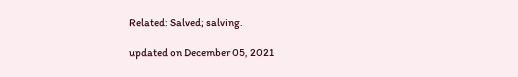Related: Salved; salving.

updated on December 05, 2021